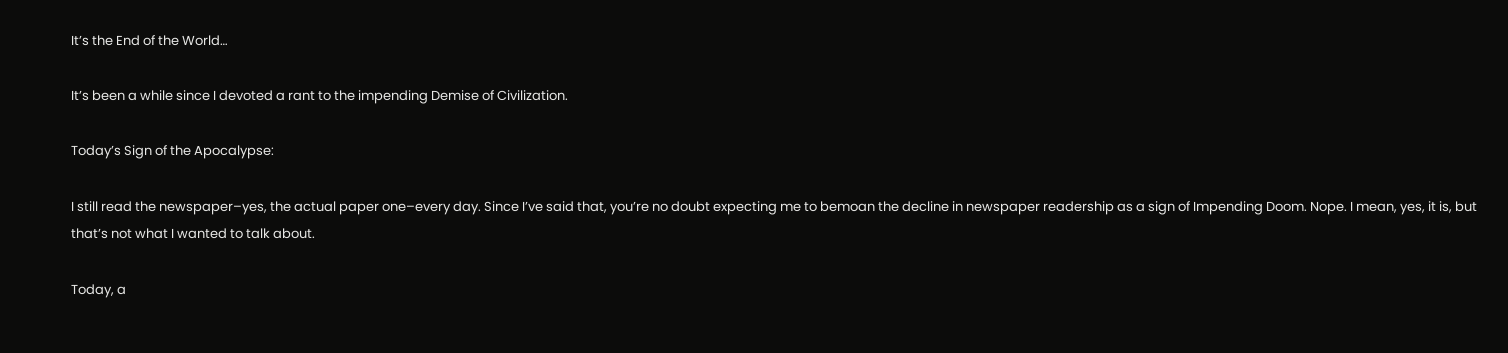It’s the End of the World…

It’s been a while since I devoted a rant to the impending Demise of Civilization.

Today’s Sign of the Apocalypse:

I still read the newspaper–yes, the actual paper one–every day. Since I’ve said that, you’re no doubt expecting me to bemoan the decline in newspaper readership as a sign of Impending Doom. Nope. I mean, yes, it is, but that’s not what I wanted to talk about.

Today, a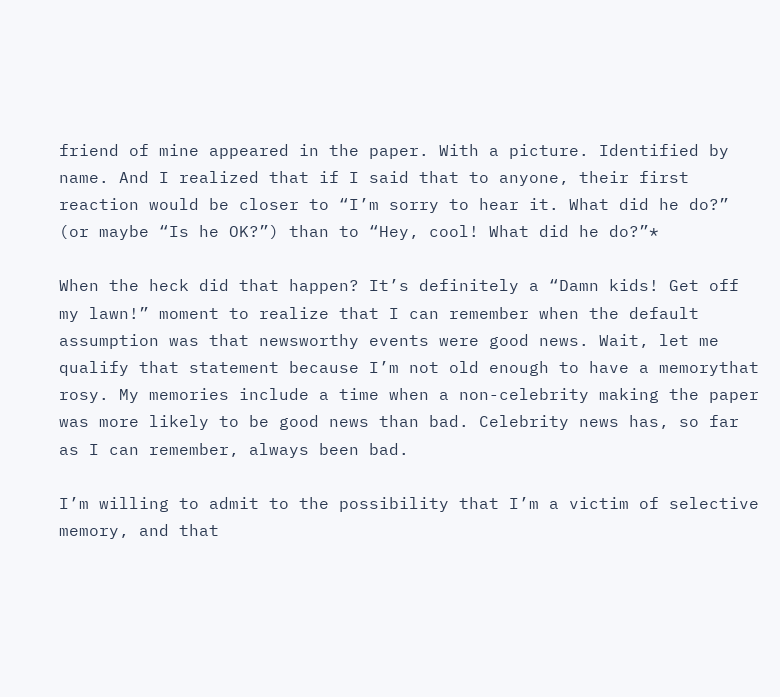friend of mine appeared in the paper. With a picture. Identified by name. And I realized that if I said that to anyone, their first reaction would be closer to “I’m sorry to hear it. What did he do?” (or maybe “Is he OK?”) than to “Hey, cool! What did he do?”*

When the heck did that happen? It’s definitely a “Damn kids! Get off my lawn!” moment to realize that I can remember when the default assumption was that newsworthy events were good news. Wait, let me qualify that statement because I’m not old enough to have a memorythat rosy. My memories include a time when a non-celebrity making the paper was more likely to be good news than bad. Celebrity news has, so far as I can remember, always been bad.

I’m willing to admit to the possibility that I’m a victim of selective memory, and that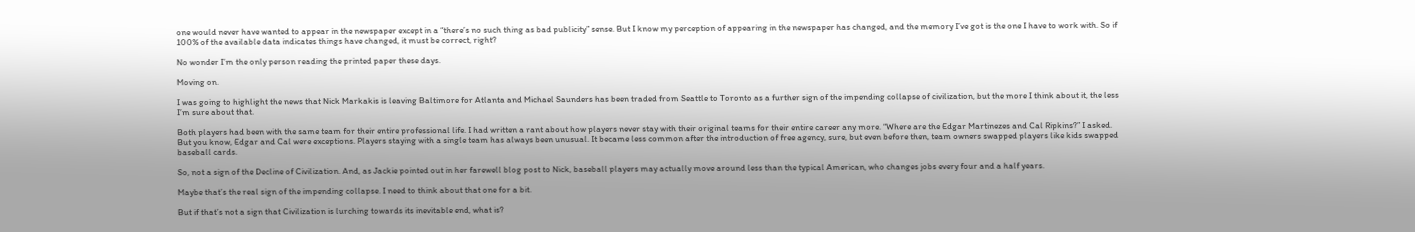one would never have wanted to appear in the newspaper except in a “there’s no such thing as bad publicity” sense. But I know my perception of appearing in the newspaper has changed, and the memory I’ve got is the one I have to work with. So if 100% of the available data indicates things have changed, it must be correct, right?

No wonder I’m the only person reading the printed paper these days.

Moving on.

I was going to highlight the news that Nick Markakis is leaving Baltimore for Atlanta and Michael Saunders has been traded from Seattle to Toronto as a further sign of the impending collapse of civilization, but the more I think about it, the less I’m sure about that.

Both players had been with the same team for their entire professional life. I had written a rant about how players never stay with their original teams for their entire career any more. “Where are the Edgar Martinezes and Cal Ripkins?” I asked. But you know, Edgar and Cal were exceptions. Players staying with a single team has always been unusual. It became less common after the introduction of free agency, sure, but even before then, team owners swapped players like kids swapped baseball cards.

So, not a sign of the Decline of Civilization. And, as Jackie pointed out in her farewell blog post to Nick, baseball players may actually move around less than the typical American, who changes jobs every four and a half years.

Maybe that’s the real sign of the impending collapse. I need to think about that one for a bit.

But if that’s not a sign that Civilization is lurching towards its inevitable end, what is?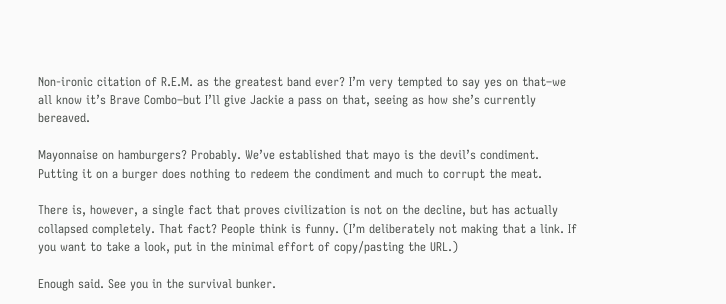Non-ironic citation of R.E.M. as the greatest band ever? I’m very tempted to say yes on that–we all know it’s Brave Combo–but I’ll give Jackie a pass on that, seeing as how she’s currently bereaved.

Mayonnaise on hamburgers? Probably. We’ve established that mayo is the devil’s condiment. Putting it on a burger does nothing to redeem the condiment and much to corrupt the meat.

There is, however, a single fact that proves civilization is not on the decline, but has actually collapsed completely. That fact? People think is funny. (I’m deliberately not making that a link. If you want to take a look, put in the minimal effort of copy/pasting the URL.)

Enough said. See you in the survival bunker.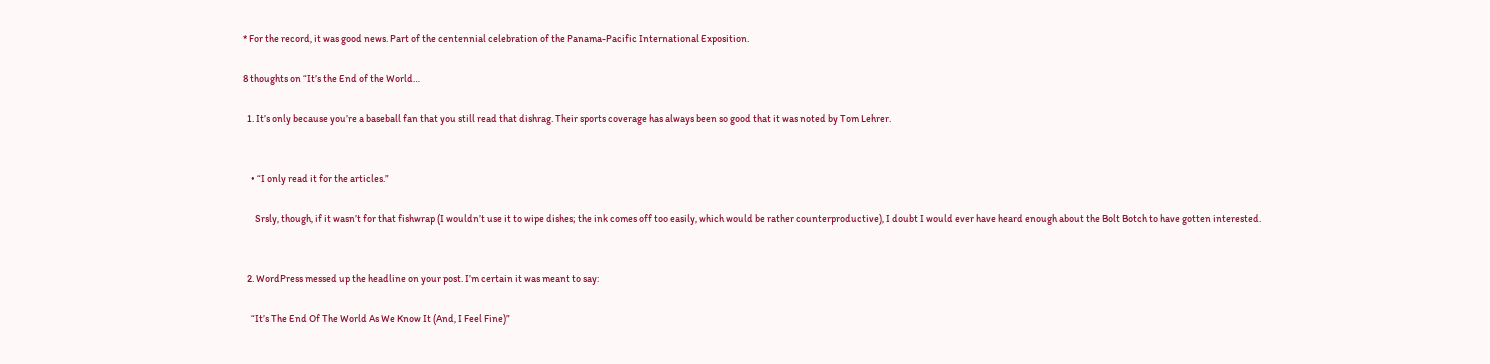* For the record, it was good news. Part of the centennial celebration of the Panama-Pacific International Exposition.

8 thoughts on “It’s the End of the World…

  1. It’s only because you’re a baseball fan that you still read that dishrag. Their sports coverage has always been so good that it was noted by Tom Lehrer.


    • “I only read it for the articles.”

      Srsly, though, if it wasn’t for that fishwrap (I wouldn’t use it to wipe dishes; the ink comes off too easily, which would be rather counterproductive), I doubt I would ever have heard enough about the Bolt Botch to have gotten interested.


  2. WordPress messed up the headline on your post. I’m certain it was meant to say:

    “It’s The End Of The World As We Know It (And, I Feel Fine)”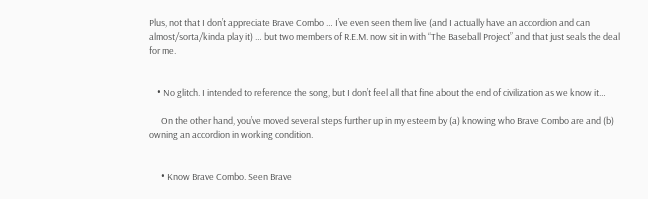Plus, not that I don’t appreciate Brave Combo … I’ve even seen them live (and I actually have an accordion and can almost/sorta/kinda play it) … but two members of R.E.M. now sit in with “The Baseball Project” and that just seals the deal for me.


    • No glitch. I intended to reference the song, but I don’t feel all that fine about the end of civilization as we know it…

      On the other hand, you’ve moved several steps further up in my esteem by (a) knowing who Brave Combo are and (b) owning an accordion in working condition.


      • Know Brave Combo. Seen Brave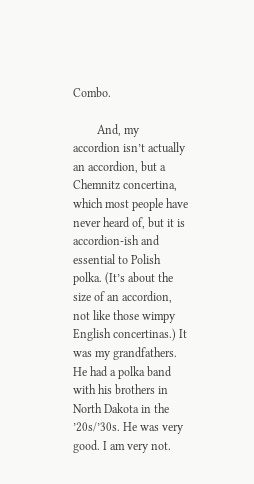Combo.

        And, my accordion isn’t actually an accordion, but a Chemnitz concertina, which most people have never heard of, but it is accordion-ish and essential to Polish polka. (It’s about the size of an accordion, not like those wimpy English concertinas.) It was my grandfathers. He had a polka band with his brothers in North Dakota in the ’20s/’30s. He was very good. I am very not.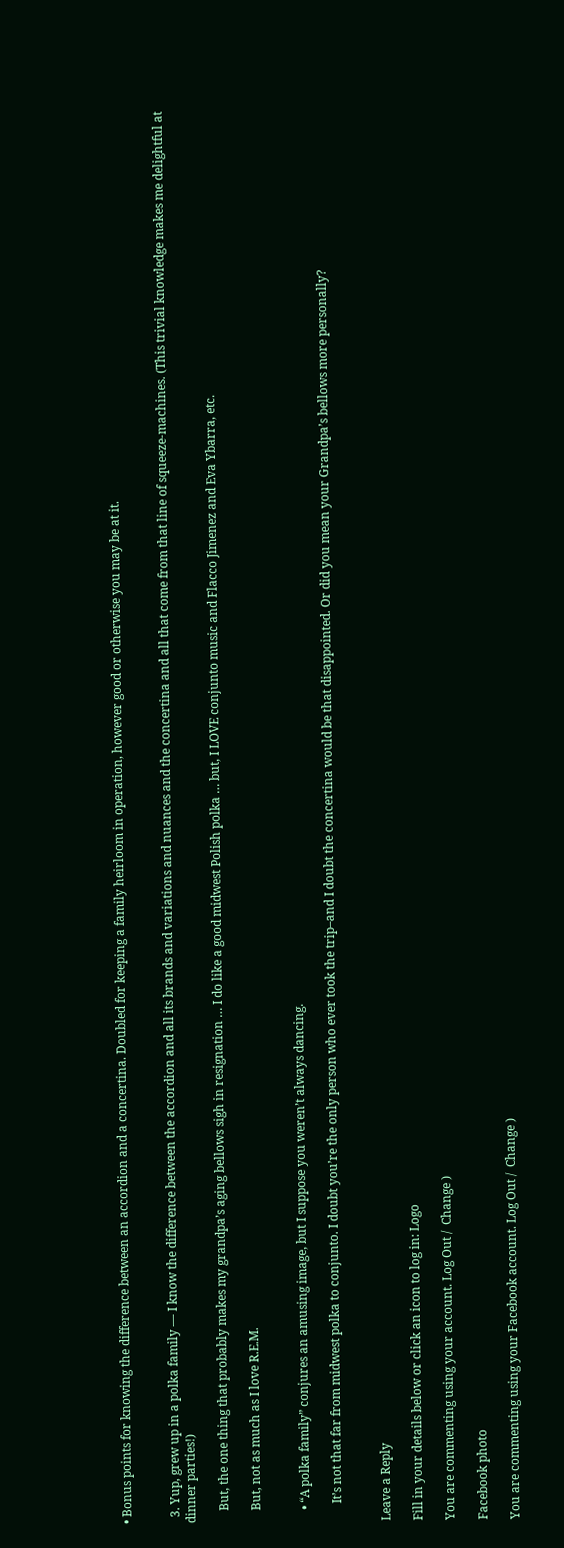• Bonus points for knowing the difference between an accordion and a concertina. Doubled for keeping a family heirloom in operation, however good or otherwise you may be at it.


  3. Yup, grew up in a polka family — I know the difference between the accordion and all its brands and variations and nuances and the concertina and all that come from that line of squeeze-machines. (This trivial knowledge makes me delightful at dinner parties!)

    But, the one thing that probably makes my grandpa’s aging bellows sigh in resignation … I do like a good midwest Polish polka … but, I LOVE conjunto music and Flacco Jimenez and Eva Ybarra, etc.

    But, not as much as I love R.E.M.


    • “A polka family” conjures an amusing image, but I suppose you weren’t always dancing.

      It’s not that far from midwest polka to conjunto. I doubt you’re the only person who ever took the trip–and I doubt the concertina would be that disappointed. Or did you mean your Grandpa’s bellows more personally?


Leave a Reply

Fill in your details below or click an icon to log in: Logo

You are commenting using your account. Log Out /  Change )

Facebook photo

You are commenting using your Facebook account. Log Out /  Change )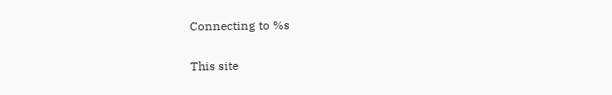Connecting to %s

This site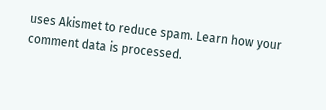uses Akismet to reduce spam. Learn how your comment data is processed.